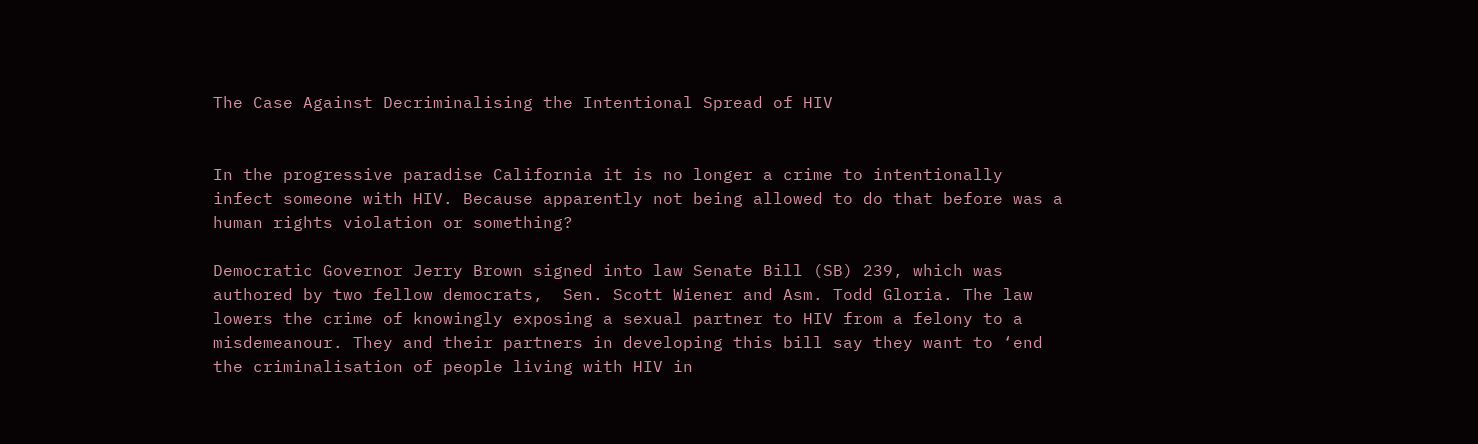The Case Against Decriminalising the Intentional Spread of HIV


In the progressive paradise California it is no longer a crime to intentionally infect someone with HIV. Because apparently not being allowed to do that before was a human rights violation or something?

Democratic Governor Jerry Brown signed into law Senate Bill (SB) 239, which was authored by two fellow democrats,  Sen. Scott Wiener and Asm. Todd Gloria. The law lowers the crime of knowingly exposing a sexual partner to HIV from a felony to a misdemeanour. They and their partners in developing this bill say they want to ‘end the criminalisation of people living with HIV in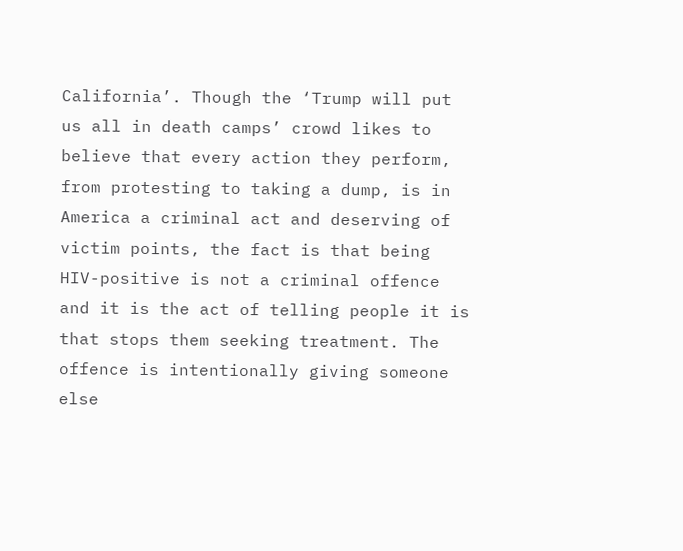California’. Though the ‘Trump will put us all in death camps’ crowd likes to believe that every action they perform, from protesting to taking a dump, is in America a criminal act and deserving of victim points, the fact is that being HIV-positive is not a criminal offence and it is the act of telling people it is that stops them seeking treatment. The offence is intentionally giving someone else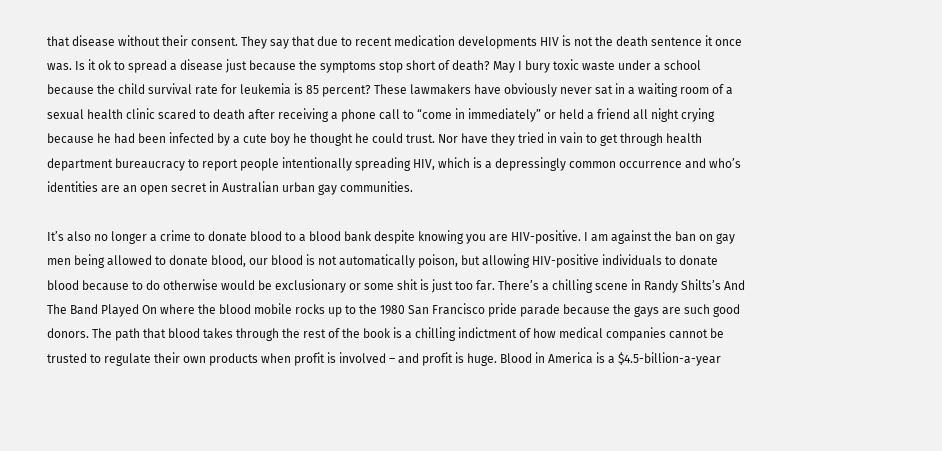that disease without their consent. They say that due to recent medication developments HIV is not the death sentence it once was. Is it ok to spread a disease just because the symptoms stop short of death? May I bury toxic waste under a school because the child survival rate for leukemia is 85 percent? These lawmakers have obviously never sat in a waiting room of a sexual health clinic scared to death after receiving a phone call to “come in immediately” or held a friend all night crying because he had been infected by a cute boy he thought he could trust. Nor have they tried in vain to get through health department bureaucracy to report people intentionally spreading HIV, which is a depressingly common occurrence and who’s identities are an open secret in Australian urban gay communities.

It’s also no longer a crime to donate blood to a blood bank despite knowing you are HIV-positive. I am against the ban on gay men being allowed to donate blood, our blood is not automatically poison, but allowing HIV-positive individuals to donate blood because to do otherwise would be exclusionary or some shit is just too far. There’s a chilling scene in Randy Shilts’s And The Band Played On where the blood mobile rocks up to the 1980 San Francisco pride parade because the gays are such good donors. The path that blood takes through the rest of the book is a chilling indictment of how medical companies cannot be trusted to regulate their own products when profit is involved – and profit is huge. Blood in America is a $4.5-billion-a-year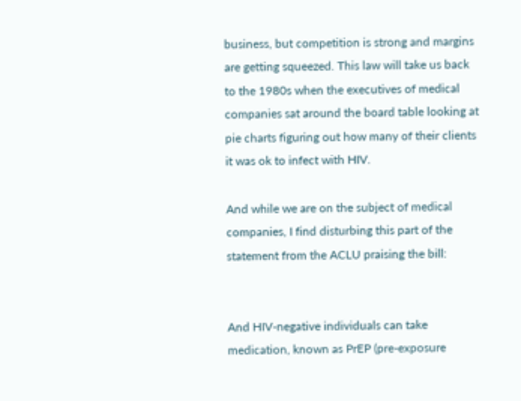business, but competition is strong and margins are getting squeezed. This law will take us back to the 1980s when the executives of medical companies sat around the board table looking at pie charts figuring out how many of their clients it was ok to infect with HIV.

And while we are on the subject of medical companies, I find disturbing this part of the statement from the ACLU praising the bill:


And HIV-negative individuals can take medication, known as PrEP (pre-exposure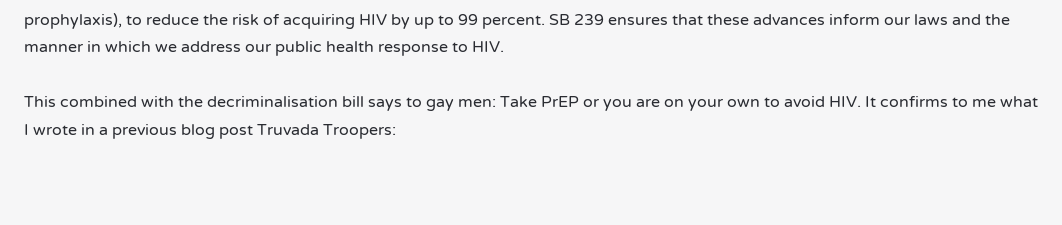prophylaxis), to reduce the risk of acquiring HIV by up to 99 percent. SB 239 ensures that these advances inform our laws and the manner in which we address our public health response to HIV.

This combined with the decriminalisation bill says to gay men: Take PrEP or you are on your own to avoid HIV. It confirms to me what I wrote in a previous blog post Truvada Troopers: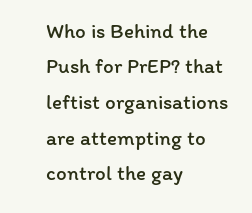Who is Behind the Push for PrEP? that leftist organisations are attempting to control the gay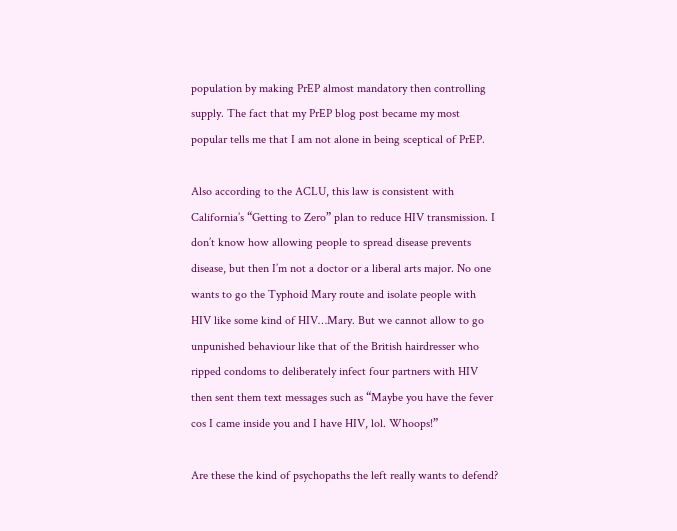population by making PrEP almost mandatory then controlling supply. The fact that my PrEP blog post became my most popular tells me that I am not alone in being sceptical of PrEP.

Also according to the ACLU, this law is consistent with California’s “Getting to Zero” plan to reduce HIV transmission. I don’t know how allowing people to spread disease prevents disease, but then I’m not a doctor or a liberal arts major. No one wants to go the Typhoid Mary route and isolate people with HIV like some kind of HIV…Mary. But we cannot allow to go unpunished behaviour like that of the British hairdresser who ripped condoms to deliberately infect four partners with HIV then sent them text messages such as “Maybe you have the fever cos I came inside you and I have HIV, lol. Whoops!”

Are these the kind of psychopaths the left really wants to defend?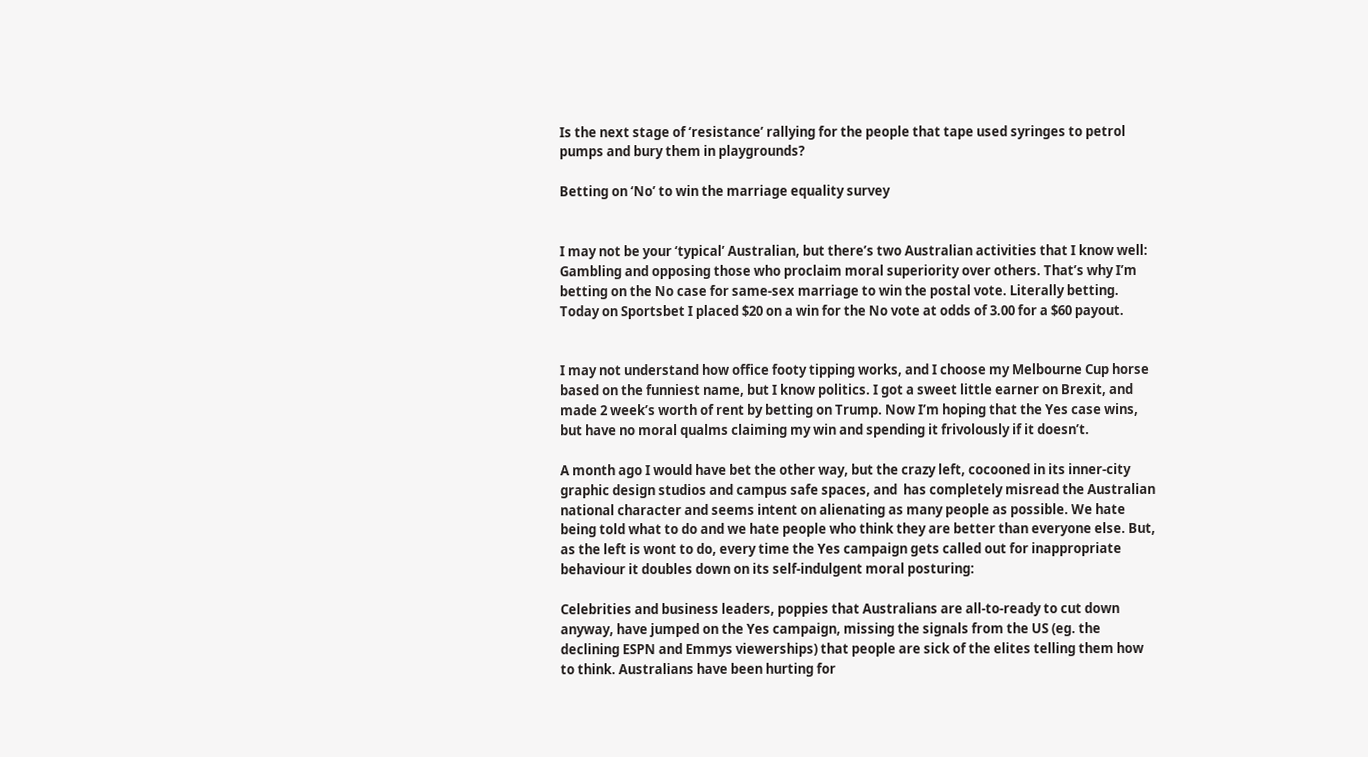Is the next stage of ‘resistance’ rallying for the people that tape used syringes to petrol pumps and bury them in playgrounds?

Betting on ‘No’ to win the marriage equality survey


I may not be your ‘typical’ Australian, but there’s two Australian activities that I know well: Gambling and opposing those who proclaim moral superiority over others. That’s why I’m betting on the No case for same-sex marriage to win the postal vote. Literally betting. Today on Sportsbet I placed $20 on a win for the No vote at odds of 3.00 for a $60 payout.


I may not understand how office footy tipping works, and I choose my Melbourne Cup horse based on the funniest name, but I know politics. I got a sweet little earner on Brexit, and made 2 week’s worth of rent by betting on Trump. Now I’m hoping that the Yes case wins, but have no moral qualms claiming my win and spending it frivolously if it doesn’t.

A month ago I would have bet the other way, but the crazy left, cocooned in its inner-city graphic design studios and campus safe spaces, and  has completely misread the Australian national character and seems intent on alienating as many people as possible. We hate being told what to do and we hate people who think they are better than everyone else. But, as the left is wont to do, every time the Yes campaign gets called out for inappropriate behaviour it doubles down on its self-indulgent moral posturing:

Celebrities and business leaders, poppies that Australians are all-to-ready to cut down anyway, have jumped on the Yes campaign, missing the signals from the US (eg. the declining ESPN and Emmys viewerships) that people are sick of the elites telling them how to think. Australians have been hurting for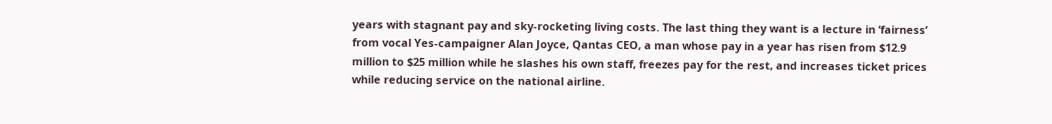years with stagnant pay and sky-rocketing living costs. The last thing they want is a lecture in ‘fairness’ from vocal Yes-campaigner Alan Joyce, Qantas CEO, a man whose pay in a year has risen from $12.9 million to $25 million while he slashes his own staff, freezes pay for the rest, and increases ticket prices while reducing service on the national airline.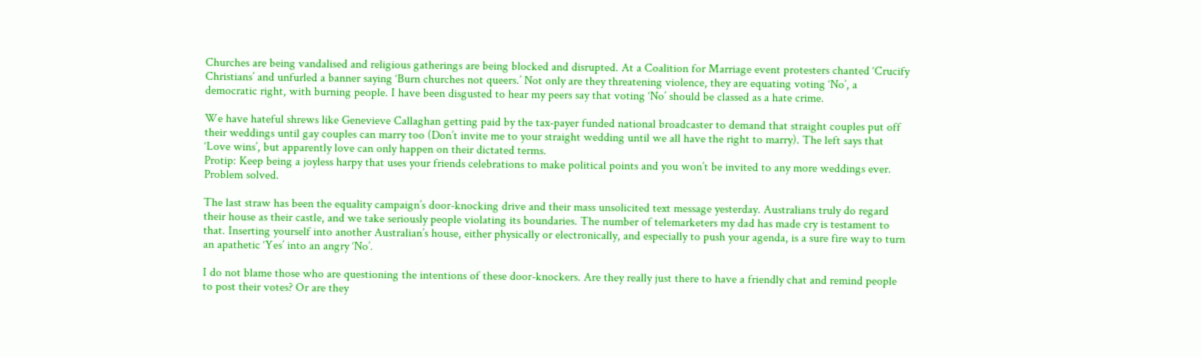Churches are being vandalised and religious gatherings are being blocked and disrupted. At a Coalition for Marriage event protesters chanted ‘Crucify Christians’ and unfurled a banner saying ‘Burn churches not queers.’ Not only are they threatening violence, they are equating voting ‘No’, a democratic right, with burning people. I have been disgusted to hear my peers say that voting ‘No’ should be classed as a hate crime.

We have hateful shrews like Genevieve Callaghan getting paid by the tax-payer funded national broadcaster to demand that straight couples put off their weddings until gay couples can marry too (Don’t invite me to your straight wedding until we all have the right to marry). The left says that ‘Love wins’, but apparently love can only happen on their dictated terms.
Protip: Keep being a joyless harpy that uses your friends celebrations to make political points and you won’t be invited to any more weddings ever. Problem solved.

The last straw has been the equality campaign’s door-knocking drive and their mass unsolicited text message yesterday. Australians truly do regard their house as their castle, and we take seriously people violating its boundaries. The number of telemarketers my dad has made cry is testament to that. Inserting yourself into another Australian’s house, either physically or electronically, and especially to push your agenda, is a sure fire way to turn an apathetic ‘Yes’ into an angry ‘No’.

I do not blame those who are questioning the intentions of these door-knockers. Are they really just there to have a friendly chat and remind people to post their votes? Or are they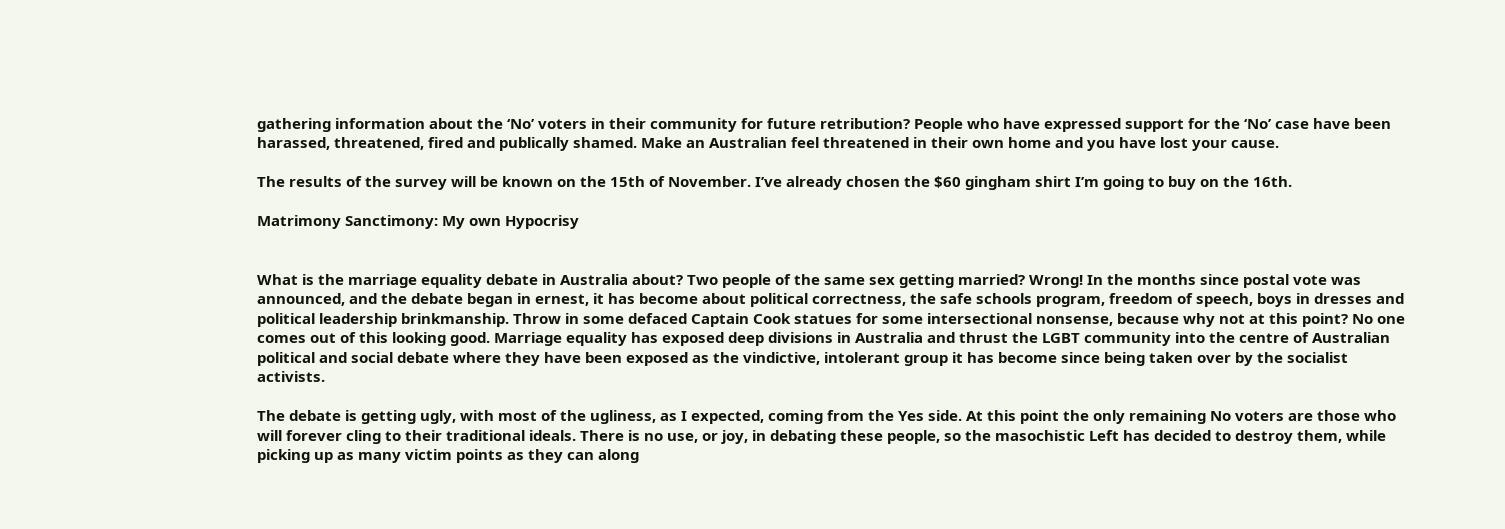gathering information about the ‘No’ voters in their community for future retribution? People who have expressed support for the ‘No’ case have been harassed, threatened, fired and publically shamed. Make an Australian feel threatened in their own home and you have lost your cause.

The results of the survey will be known on the 15th of November. I’ve already chosen the $60 gingham shirt I’m going to buy on the 16th.

Matrimony Sanctimony: My own Hypocrisy


What is the marriage equality debate in Australia about? Two people of the same sex getting married? Wrong! In the months since postal vote was announced, and the debate began in ernest, it has become about political correctness, the safe schools program, freedom of speech, boys in dresses and political leadership brinkmanship. Throw in some defaced Captain Cook statues for some intersectional nonsense, because why not at this point? No one comes out of this looking good. Marriage equality has exposed deep divisions in Australia and thrust the LGBT community into the centre of Australian political and social debate where they have been exposed as the vindictive, intolerant group it has become since being taken over by the socialist activists.

The debate is getting ugly, with most of the ugliness, as I expected, coming from the Yes side. At this point the only remaining No voters are those who will forever cling to their traditional ideals. There is no use, or joy, in debating these people, so the masochistic Left has decided to destroy them, while picking up as many victim points as they can along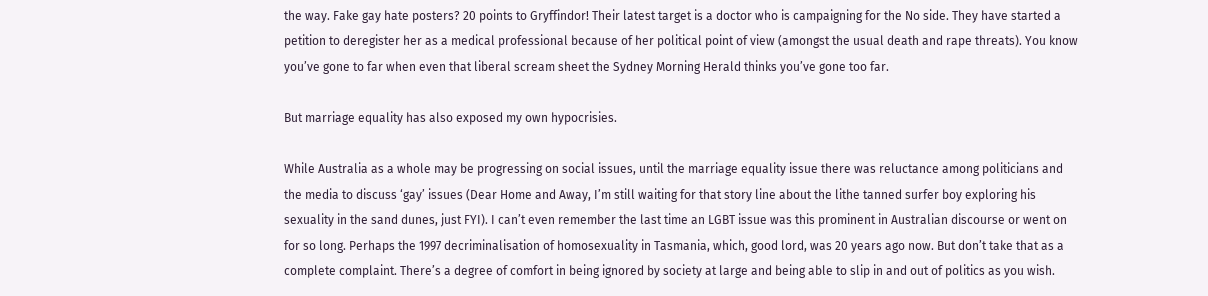the way. Fake gay hate posters? 20 points to Gryffindor! Their latest target is a doctor who is campaigning for the No side. They have started a petition to deregister her as a medical professional because of her political point of view (amongst the usual death and rape threats). You know you’ve gone to far when even that liberal scream sheet the Sydney Morning Herald thinks you’ve gone too far.

But marriage equality has also exposed my own hypocrisies.

While Australia as a whole may be progressing on social issues, until the marriage equality issue there was reluctance among politicians and the media to discuss ‘gay’ issues (Dear Home and Away, I’m still waiting for that story line about the lithe tanned surfer boy exploring his sexuality in the sand dunes, just FYI). I can’t even remember the last time an LGBT issue was this prominent in Australian discourse or went on for so long. Perhaps the 1997 decriminalisation of homosexuality in Tasmania, which, good lord, was 20 years ago now. But don’t take that as a complete complaint. There’s a degree of comfort in being ignored by society at large and being able to slip in and out of politics as you wish.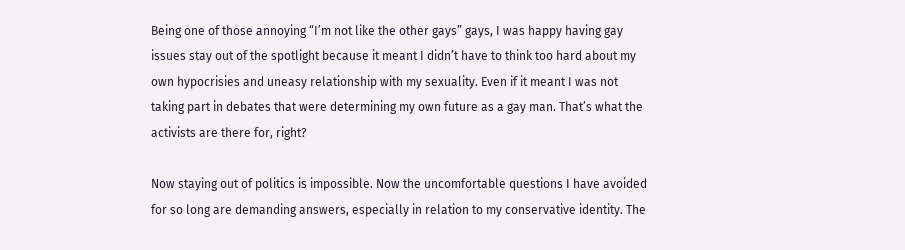Being one of those annoying “I’m not like the other gays” gays, I was happy having gay issues stay out of the spotlight because it meant I didn’t have to think too hard about my own hypocrisies and uneasy relationship with my sexuality. Even if it meant I was not taking part in debates that were determining my own future as a gay man. That’s what the activists are there for, right?

Now staying out of politics is impossible. Now the uncomfortable questions I have avoided for so long are demanding answers, especially in relation to my conservative identity. The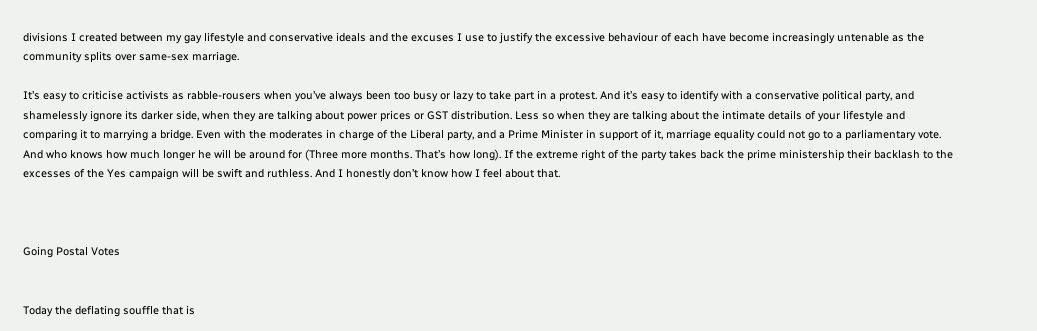divisions I created between my gay lifestyle and conservative ideals and the excuses I use to justify the excessive behaviour of each have become increasingly untenable as the community splits over same-sex marriage.

It’s easy to criticise activists as rabble-rousers when you’ve always been too busy or lazy to take part in a protest. And it’s easy to identify with a conservative political party, and shamelessly ignore its darker side, when they are talking about power prices or GST distribution. Less so when they are talking about the intimate details of your lifestyle and comparing it to marrying a bridge. Even with the moderates in charge of the Liberal party, and a Prime Minister in support of it, marriage equality could not go to a parliamentary vote. And who knows how much longer he will be around for (Three more months. That’s how long). If the extreme right of the party takes back the prime ministership their backlash to the excesses of the Yes campaign will be swift and ruthless. And I honestly don’t know how I feel about that.



Going Postal Votes


Today the deflating souffle that is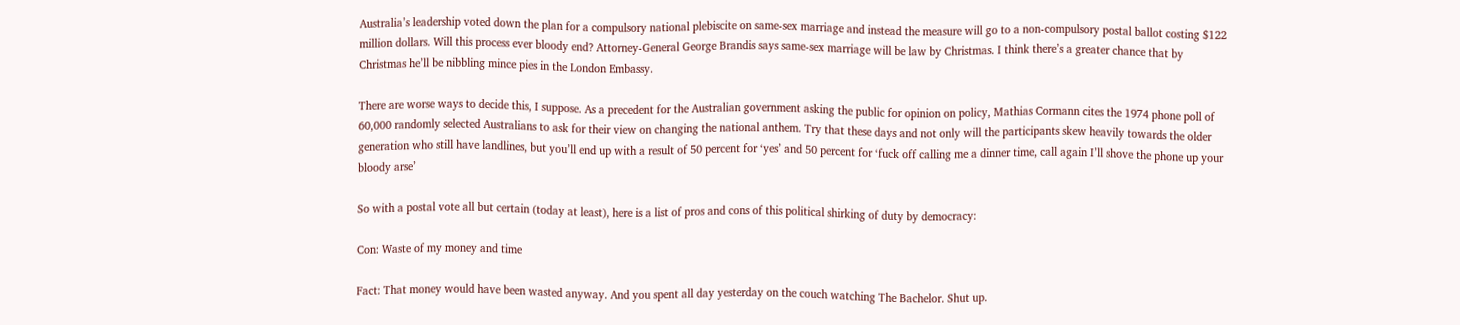Australia’s leadership voted down the plan for a compulsory national plebiscite on same-sex marriage and instead the measure will go to a non-compulsory postal ballot costing $122 million dollars. Will this process ever bloody end? Attorney-General George Brandis says same-sex marriage will be law by Christmas. I think there’s a greater chance that by Christmas he’ll be nibbling mince pies in the London Embassy.

There are worse ways to decide this, I suppose. As a precedent for the Australian government asking the public for opinion on policy, Mathias Cormann cites the 1974 phone poll of 60,000 randomly selected Australians to ask for their view on changing the national anthem. Try that these days and not only will the participants skew heavily towards the older generation who still have landlines, but you’ll end up with a result of 50 percent for ‘yes’ and 50 percent for ‘fuck off calling me a dinner time, call again I’ll shove the phone up your bloody arse’

So with a postal vote all but certain (today at least), here is a list of pros and cons of this political shirking of duty by democracy:

Con: Waste of my money and time

Fact: That money would have been wasted anyway. And you spent all day yesterday on the couch watching The Bachelor. Shut up.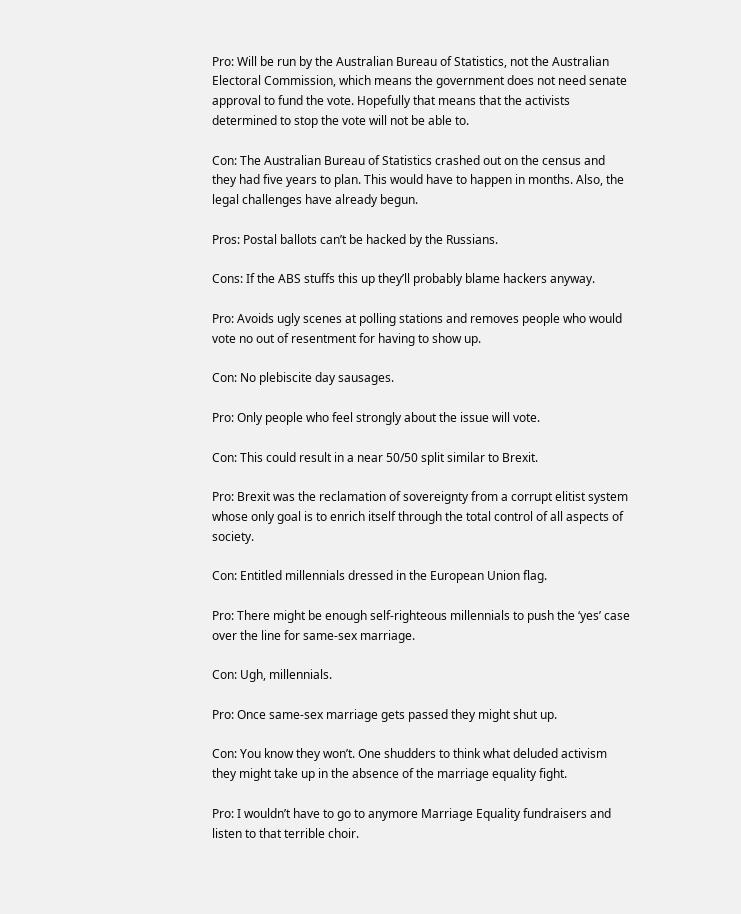Pro: Will be run by the Australian Bureau of Statistics, not the Australian Electoral Commission, which means the government does not need senate approval to fund the vote. Hopefully that means that the activists determined to stop the vote will not be able to.

Con: The Australian Bureau of Statistics crashed out on the census and they had five years to plan. This would have to happen in months. Also, the legal challenges have already begun.

Pros: Postal ballots can’t be hacked by the Russians.

Cons: If the ABS stuffs this up they’ll probably blame hackers anyway.

Pro: Avoids ugly scenes at polling stations and removes people who would vote no out of resentment for having to show up.

Con: No plebiscite day sausages.

Pro: Only people who feel strongly about the issue will vote.

Con: This could result in a near 50/50 split similar to Brexit.

Pro: Brexit was the reclamation of sovereignty from a corrupt elitist system whose only goal is to enrich itself through the total control of all aspects of society.

Con: Entitled millennials dressed in the European Union flag.

Pro: There might be enough self-righteous millennials to push the ‘yes’ case over the line for same-sex marriage.

Con: Ugh, millennials.

Pro: Once same-sex marriage gets passed they might shut up.

Con: You know they won’t. One shudders to think what deluded activism they might take up in the absence of the marriage equality fight.

Pro: I wouldn’t have to go to anymore Marriage Equality fundraisers and listen to that terrible choir.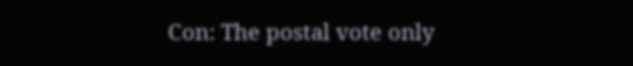Con: The postal vote only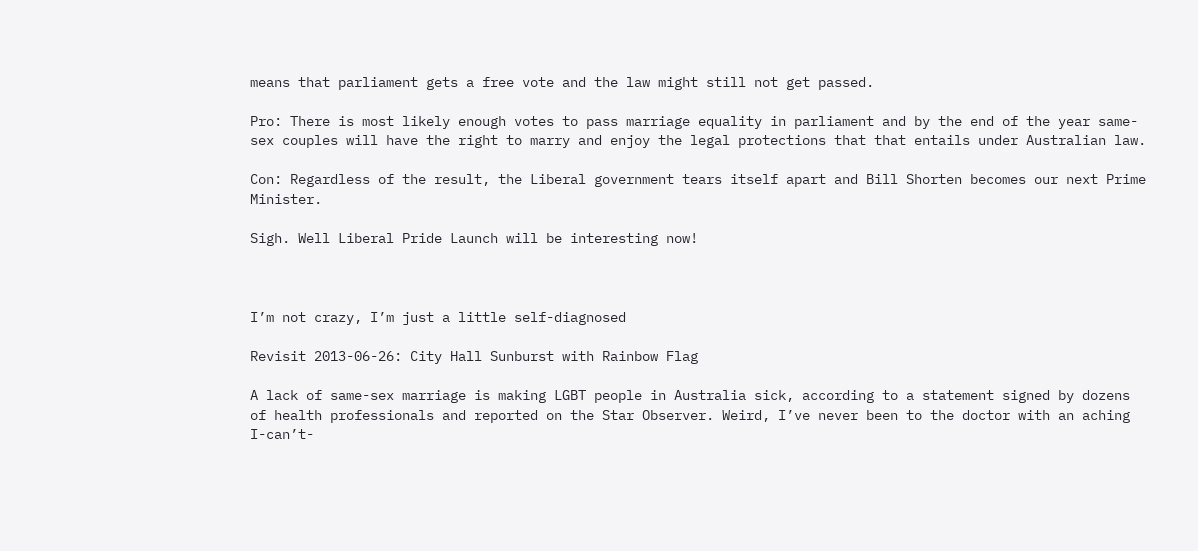means that parliament gets a free vote and the law might still not get passed.

Pro: There is most likely enough votes to pass marriage equality in parliament and by the end of the year same-sex couples will have the right to marry and enjoy the legal protections that that entails under Australian law.

Con: Regardless of the result, the Liberal government tears itself apart and Bill Shorten becomes our next Prime Minister.

Sigh. Well Liberal Pride Launch will be interesting now!



I’m not crazy, I’m just a little self-diagnosed

Revisit 2013-06-26: City Hall Sunburst with Rainbow Flag

A lack of same-sex marriage is making LGBT people in Australia sick, according to a statement signed by dozens of health professionals and reported on the Star Observer. Weird, I’ve never been to the doctor with an aching I-can’t-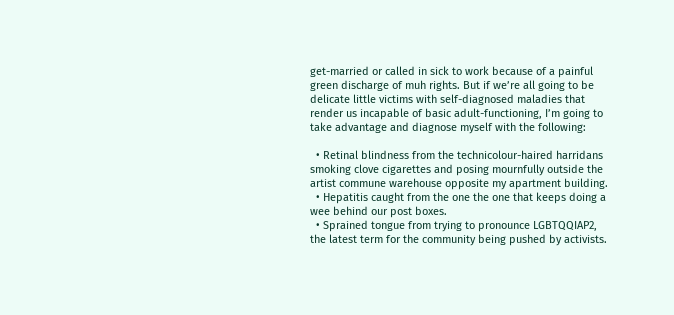get-married or called in sick to work because of a painful green discharge of muh rights. But if we’re all going to be delicate little victims with self-diagnosed maladies that render us incapable of basic adult-functioning, I’m going to take advantage and diagnose myself with the following:

  • Retinal blindness from the technicolour-haired harridans smoking clove cigarettes and posing mournfully outside the artist commune warehouse opposite my apartment building.
  • Hepatitis caught from the one the one that keeps doing a wee behind our post boxes.
  • Sprained tongue from trying to pronounce LGBTQQIAP2, the latest term for the community being pushed by activists.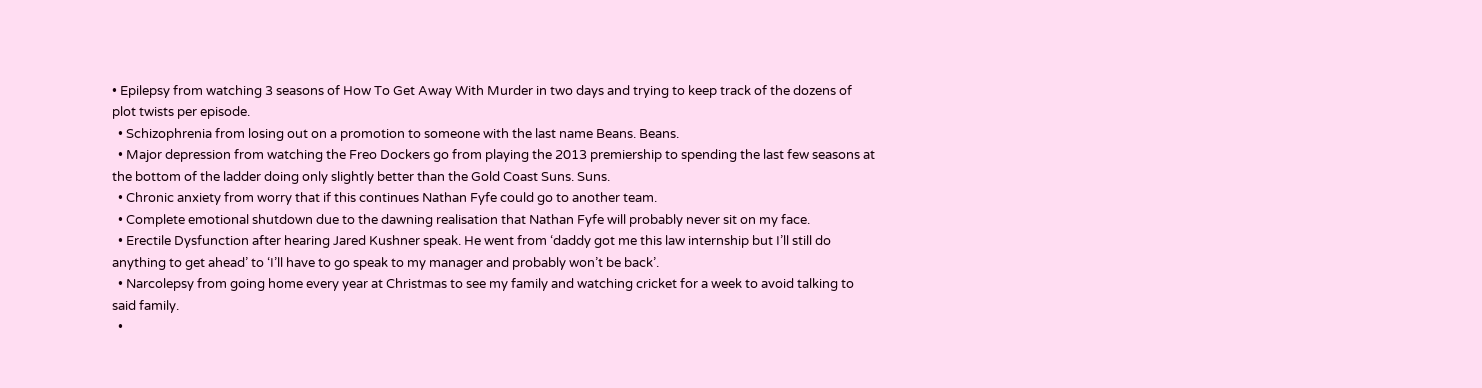• Epilepsy from watching 3 seasons of How To Get Away With Murder in two days and trying to keep track of the dozens of plot twists per episode.
  • Schizophrenia from losing out on a promotion to someone with the last name Beans. Beans.
  • Major depression from watching the Freo Dockers go from playing the 2013 premiership to spending the last few seasons at the bottom of the ladder doing only slightly better than the Gold Coast Suns. Suns.
  • Chronic anxiety from worry that if this continues Nathan Fyfe could go to another team.
  • Complete emotional shutdown due to the dawning realisation that Nathan Fyfe will probably never sit on my face.
  • Erectile Dysfunction after hearing Jared Kushner speak. He went from ‘daddy got me this law internship but I’ll still do anything to get ahead’ to ‘I’ll have to go speak to my manager and probably won’t be back’.
  • Narcolepsy from going home every year at Christmas to see my family and watching cricket for a week to avoid talking to said family.
  •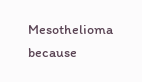Mesothelioma because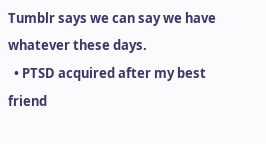Tumblr says we can say we have whatever these days.
  • PTSD acquired after my best friend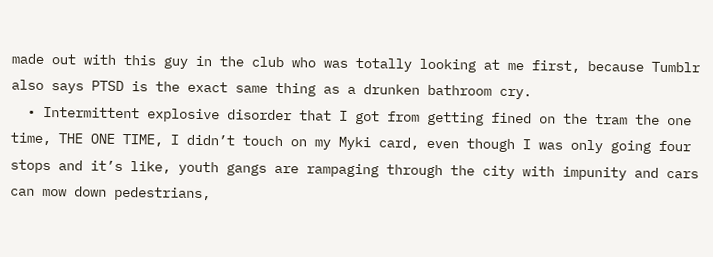made out with this guy in the club who was totally looking at me first, because Tumblr also says PTSD is the exact same thing as a drunken bathroom cry.
  • Intermittent explosive disorder that I got from getting fined on the tram the one time, THE ONE TIME, I didn’t touch on my Myki card, even though I was only going four stops and it’s like, youth gangs are rampaging through the city with impunity and cars can mow down pedestrians,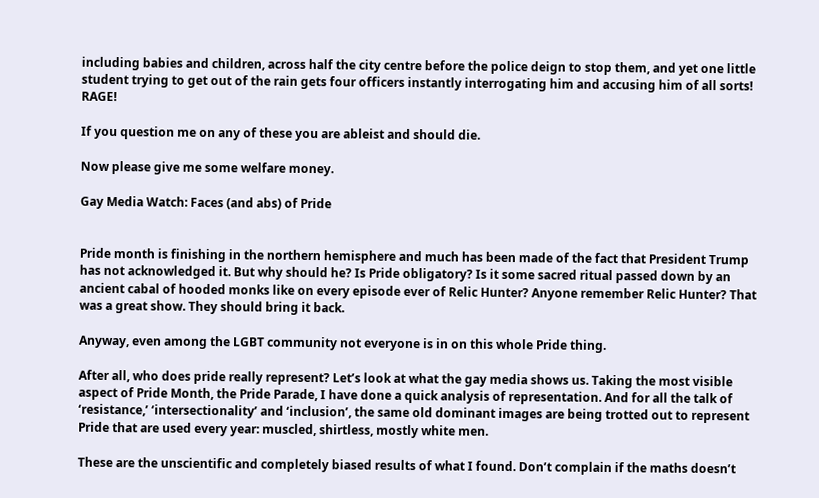including babies and children, across half the city centre before the police deign to stop them, and yet one little student trying to get out of the rain gets four officers instantly interrogating him and accusing him of all sorts! RAGE!

If you question me on any of these you are ableist and should die.

Now please give me some welfare money.

Gay Media Watch: Faces (and abs) of Pride


Pride month is finishing in the northern hemisphere and much has been made of the fact that President Trump has not acknowledged it. But why should he? Is Pride obligatory? Is it some sacred ritual passed down by an ancient cabal of hooded monks like on every episode ever of Relic Hunter? Anyone remember Relic Hunter? That was a great show. They should bring it back.

Anyway, even among the LGBT community not everyone is in on this whole Pride thing.

After all, who does pride really represent? Let’s look at what the gay media shows us. Taking the most visible aspect of Pride Month, the Pride Parade, I have done a quick analysis of representation. And for all the talk of ‘resistance,’ ‘intersectionality’ and ‘inclusion’, the same old dominant images are being trotted out to represent Pride that are used every year: muscled, shirtless, mostly white men.

These are the unscientific and completely biased results of what I found. Don’t complain if the maths doesn’t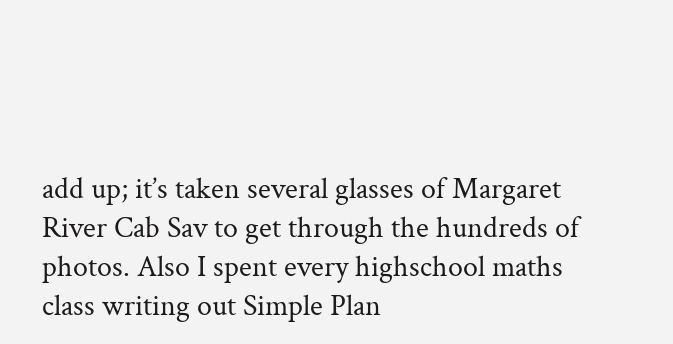add up; it’s taken several glasses of Margaret River Cab Sav to get through the hundreds of photos. Also I spent every highschool maths class writing out Simple Plan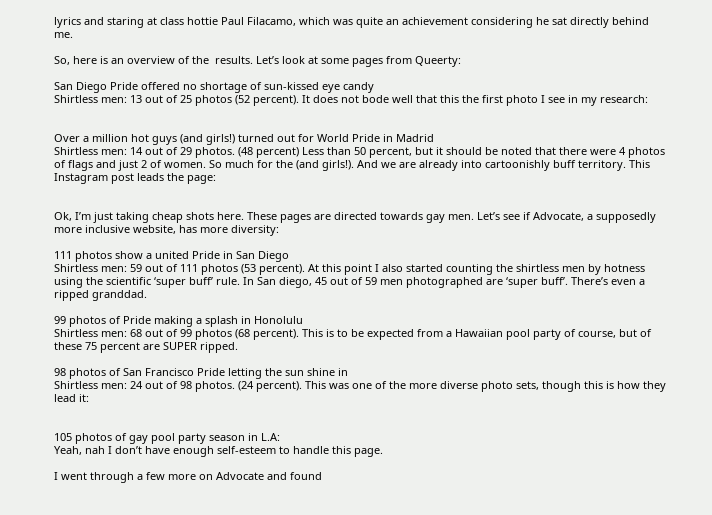lyrics and staring at class hottie Paul Filacamo, which was quite an achievement considering he sat directly behind me.

So, here is an overview of the  results. Let’s look at some pages from Queerty:

San Diego Pride offered no shortage of sun-kissed eye candy
Shirtless men: 13 out of 25 photos (52 percent). It does not bode well that this the first photo I see in my research:


Over a million hot guys (and girls!) turned out for World Pride in Madrid
Shirtless men: 14 out of 29 photos. (48 percent) Less than 50 percent, but it should be noted that there were 4 photos of flags and just 2 of women. So much for the (and girls!). And we are already into cartoonishly buff territory. This Instagram post leads the page:


Ok, I’m just taking cheap shots here. These pages are directed towards gay men. Let’s see if Advocate, a supposedly more inclusive website, has more diversity:

111 photos show a united Pride in San Diego
Shirtless men: 59 out of 111 photos (53 percent). At this point I also started counting the shirtless men by hotness using the scientific ‘super buff’ rule. In San diego, 45 out of 59 men photographed are ‘super buff’. There’s even a ripped granddad.

99 photos of Pride making a splash in Honolulu
Shirtless men: 68 out of 99 photos (68 percent). This is to be expected from a Hawaiian pool party of course, but of these 75 percent are SUPER ripped.

98 photos of San Francisco Pride letting the sun shine in
Shirtless men: 24 out of 98 photos. (24 percent). This was one of the more diverse photo sets, though this is how they lead it:


105 photos of gay pool party season in L.A:
Yeah, nah I don’t have enough self-esteem to handle this page.

I went through a few more on Advocate and found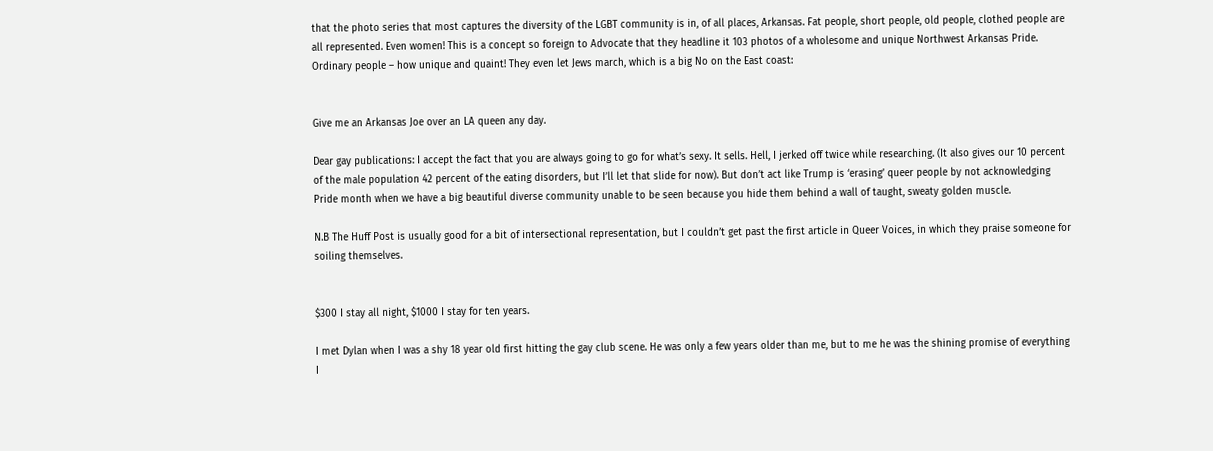that the photo series that most captures the diversity of the LGBT community is in, of all places, Arkansas. Fat people, short people, old people, clothed people are all represented. Even women! This is a concept so foreign to Advocate that they headline it 103 photos of a wholesome and unique Northwest Arkansas Pride. Ordinary people – how unique and quaint! They even let Jews march, which is a big No on the East coast:


Give me an Arkansas Joe over an LA queen any day.

Dear gay publications: I accept the fact that you are always going to go for what’s sexy. It sells. Hell, I jerked off twice while researching. (It also gives our 10 percent of the male population 42 percent of the eating disorders, but I’ll let that slide for now). But don’t act like Trump is ‘erasing’ queer people by not acknowledging Pride month when we have a big beautiful diverse community unable to be seen because you hide them behind a wall of taught, sweaty golden muscle.

N.B The Huff Post is usually good for a bit of intersectional representation, but I couldn’t get past the first article in Queer Voices, in which they praise someone for soiling themselves.


$300 I stay all night, $1000 I stay for ten years.

I met Dylan when I was a shy 18 year old first hitting the gay club scene. He was only a few years older than me, but to me he was the shining promise of everything I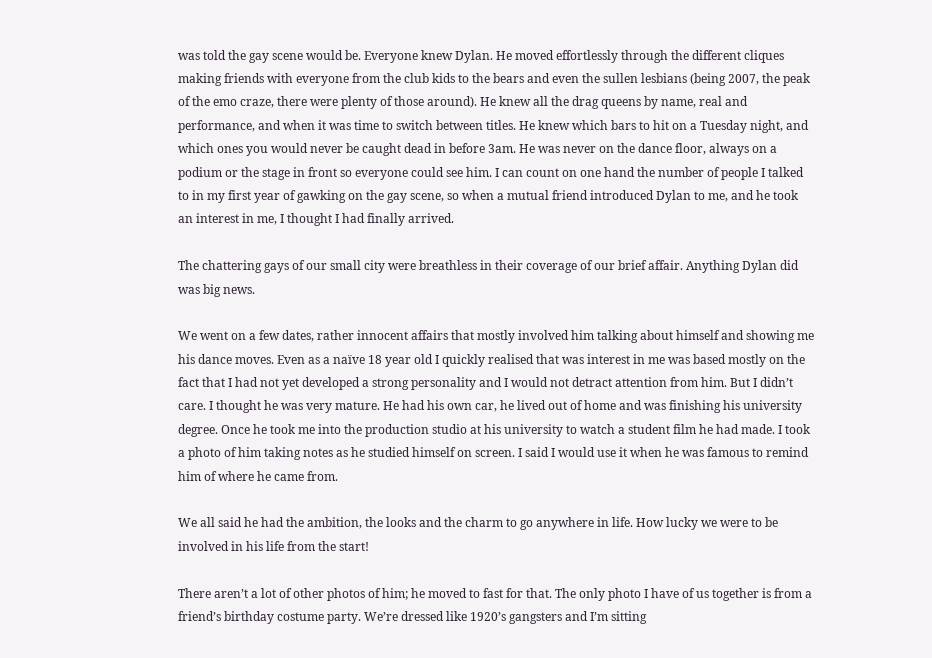was told the gay scene would be. Everyone knew Dylan. He moved effortlessly through the different cliques making friends with everyone from the club kids to the bears and even the sullen lesbians (being 2007, the peak of the emo craze, there were plenty of those around). He knew all the drag queens by name, real and performance, and when it was time to switch between titles. He knew which bars to hit on a Tuesday night, and which ones you would never be caught dead in before 3am. He was never on the dance floor, always on a podium or the stage in front so everyone could see him. I can count on one hand the number of people I talked to in my first year of gawking on the gay scene, so when a mutual friend introduced Dylan to me, and he took an interest in me, I thought I had finally arrived.

The chattering gays of our small city were breathless in their coverage of our brief affair. Anything Dylan did was big news.

We went on a few dates, rather innocent affairs that mostly involved him talking about himself and showing me his dance moves. Even as a naïve 18 year old I quickly realised that was interest in me was based mostly on the fact that I had not yet developed a strong personality and I would not detract attention from him. But I didn’t care. I thought he was very mature. He had his own car, he lived out of home and was finishing his university degree. Once he took me into the production studio at his university to watch a student film he had made. I took a photo of him taking notes as he studied himself on screen. I said I would use it when he was famous to remind him of where he came from.

We all said he had the ambition, the looks and the charm to go anywhere in life. How lucky we were to be involved in his life from the start!

There aren’t a lot of other photos of him; he moved to fast for that. The only photo I have of us together is from a friend’s birthday costume party. We’re dressed like 1920’s gangsters and I’m sitting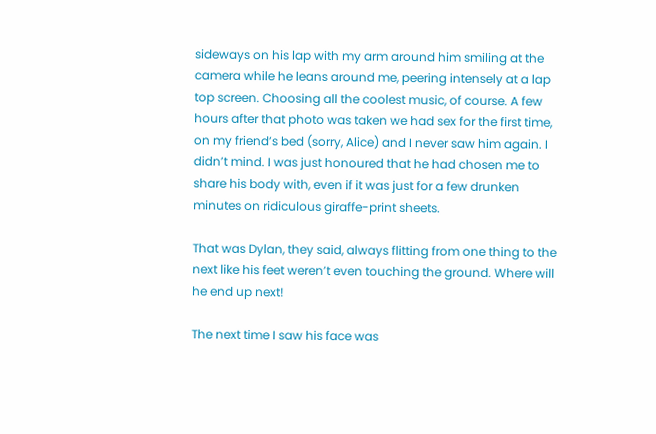sideways on his lap with my arm around him smiling at the camera while he leans around me, peering intensely at a lap top screen. Choosing all the coolest music, of course. A few hours after that photo was taken we had sex for the first time, on my friend’s bed (sorry, Alice) and I never saw him again. I didn’t mind. I was just honoured that he had chosen me to share his body with, even if it was just for a few drunken minutes on ridiculous giraffe-print sheets.

That was Dylan, they said, always flitting from one thing to the next like his feet weren’t even touching the ground. Where will he end up next!

The next time I saw his face was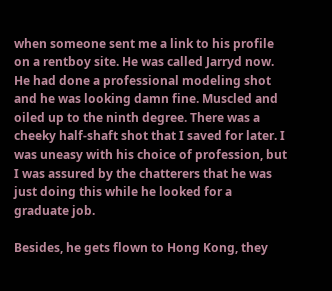when someone sent me a link to his profile on a rentboy site. He was called Jarryd now. He had done a professional modeling shot and he was looking damn fine. Muscled and oiled up to the ninth degree. There was a cheeky half-shaft shot that I saved for later. I was uneasy with his choice of profession, but I was assured by the chatterers that he was just doing this while he looked for a graduate job.

Besides, he gets flown to Hong Kong, they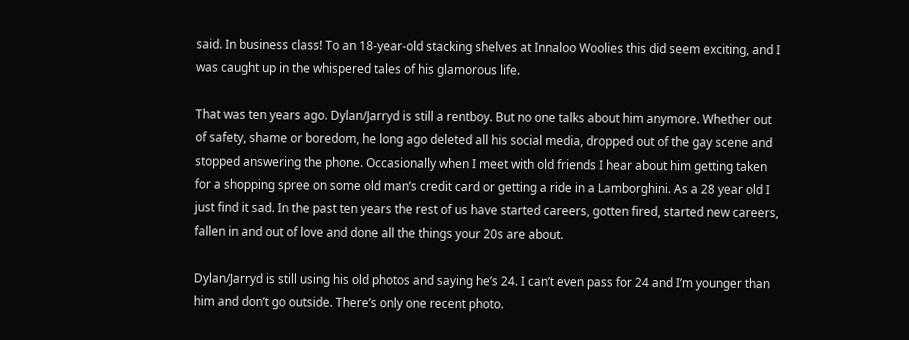said. In business class! To an 18-year-old stacking shelves at Innaloo Woolies this did seem exciting, and I was caught up in the whispered tales of his glamorous life.

That was ten years ago. Dylan/Jarryd is still a rentboy. But no one talks about him anymore. Whether out of safety, shame or boredom, he long ago deleted all his social media, dropped out of the gay scene and stopped answering the phone. Occasionally when I meet with old friends I hear about him getting taken for a shopping spree on some old man’s credit card or getting a ride in a Lamborghini. As a 28 year old I just find it sad. In the past ten years the rest of us have started careers, gotten fired, started new careers, fallen in and out of love and done all the things your 20s are about.

Dylan/Jarryd is still using his old photos and saying he’s 24. I can’t even pass for 24 and I’m younger than him and don’t go outside. There’s only one recent photo.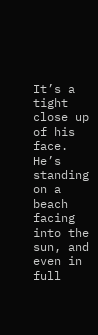It’s a tight close up of his face. He’s standing on a beach facing into the sun, and even in full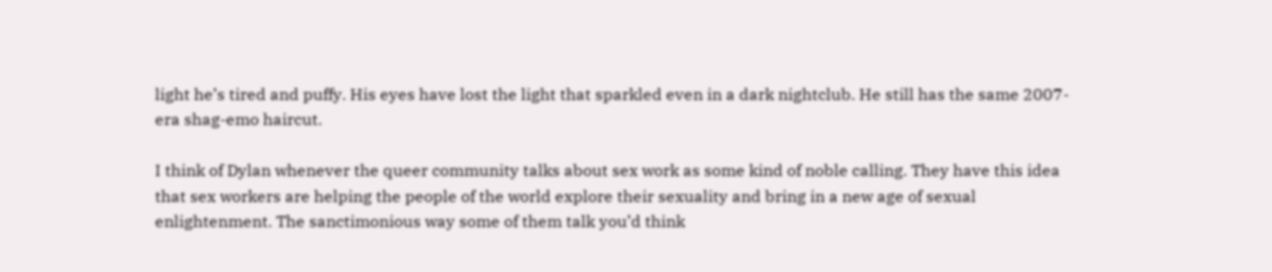light he’s tired and puffy. His eyes have lost the light that sparkled even in a dark nightclub. He still has the same 2007-era shag-emo haircut.

I think of Dylan whenever the queer community talks about sex work as some kind of noble calling. They have this idea that sex workers are helping the people of the world explore their sexuality and bring in a new age of sexual enlightenment. The sanctimonious way some of them talk you’d think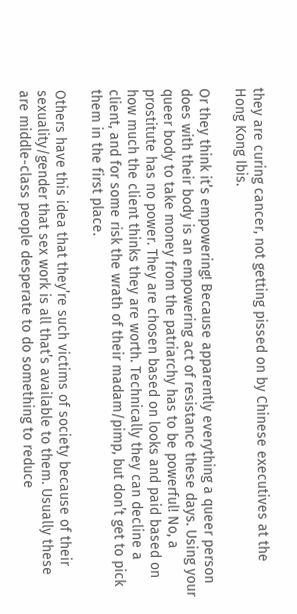they are curing cancer, not getting pissed on by Chinese executives at the Hong Kong Ibis.

Or they think it’s empowering! Because apparently everything a queer person does with their body is an empowering act of resistance these days. Using your queer body to take money from the patriarchy has to be powerful! No, a prostitute has no power. They are chosen based on looks and paid based on how much the client thinks they are worth. Technically they can decline a client, and for some risk the wrath of their madam/pimp, but don’t get to pick them in the first place.

Others have this idea that they’re such victims of society because of their sexuality/gender that sex work is all that’s available to them. Usually these are middle-class people desperate to do something to reduce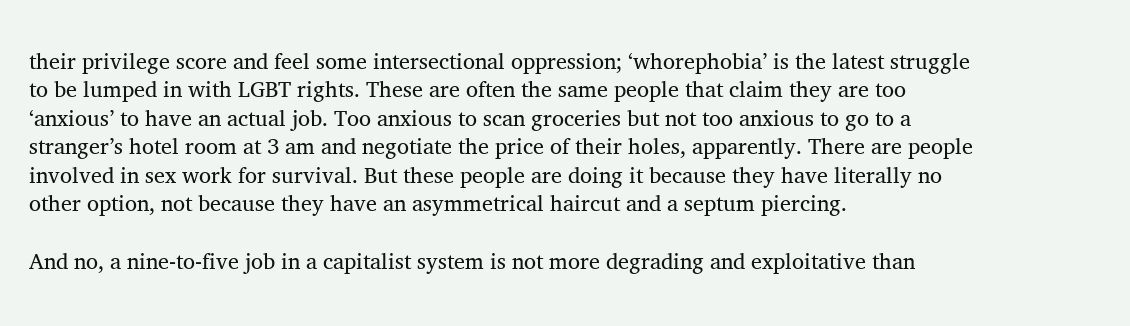their privilege score and feel some intersectional oppression; ‘whorephobia’ is the latest struggle to be lumped in with LGBT rights. These are often the same people that claim they are too ‘anxious’ to have an actual job. Too anxious to scan groceries but not too anxious to go to a stranger’s hotel room at 3 am and negotiate the price of their holes, apparently. There are people involved in sex work for survival. But these people are doing it because they have literally no other option, not because they have an asymmetrical haircut and a septum piercing.

And no, a nine-to-five job in a capitalist system is not more degrading and exploitative than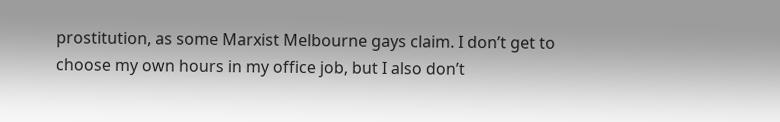prostitution, as some Marxist Melbourne gays claim. I don’t get to choose my own hours in my office job, but I also don’t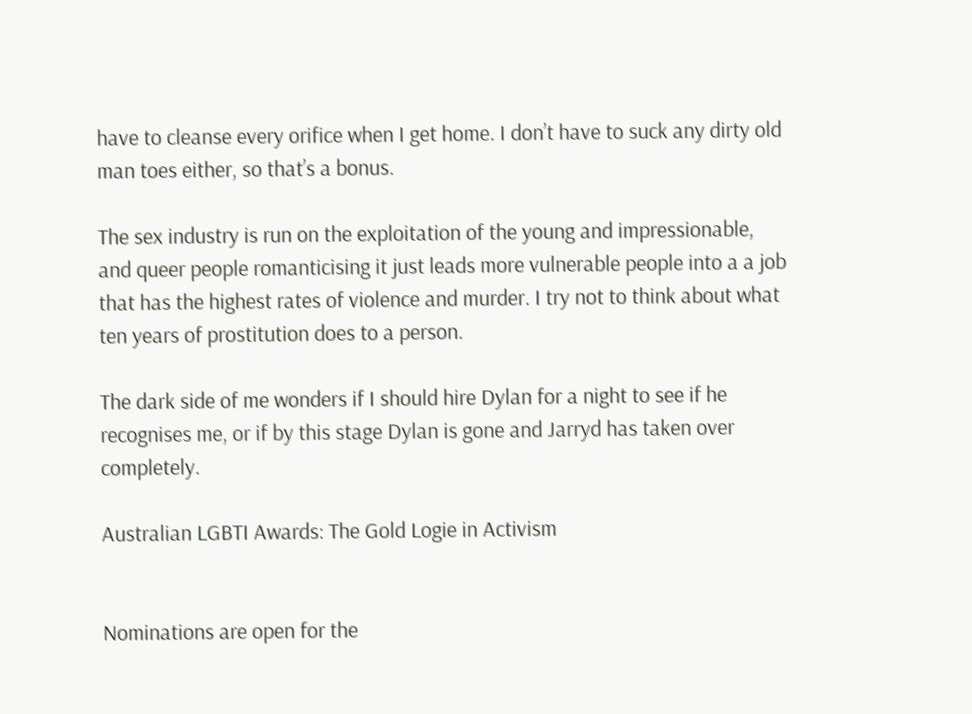have to cleanse every orifice when I get home. I don’t have to suck any dirty old man toes either, so that’s a bonus.

The sex industry is run on the exploitation of the young and impressionable, and queer people romanticising it just leads more vulnerable people into a a job that has the highest rates of violence and murder. I try not to think about what ten years of prostitution does to a person.

The dark side of me wonders if I should hire Dylan for a night to see if he recognises me, or if by this stage Dylan is gone and Jarryd has taken over completely.

Australian LGBTI Awards: The Gold Logie in Activism


Nominations are open for the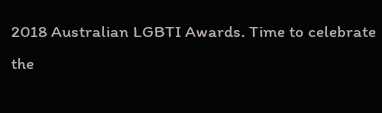2018 Australian LGBTI Awards. Time to celebrate the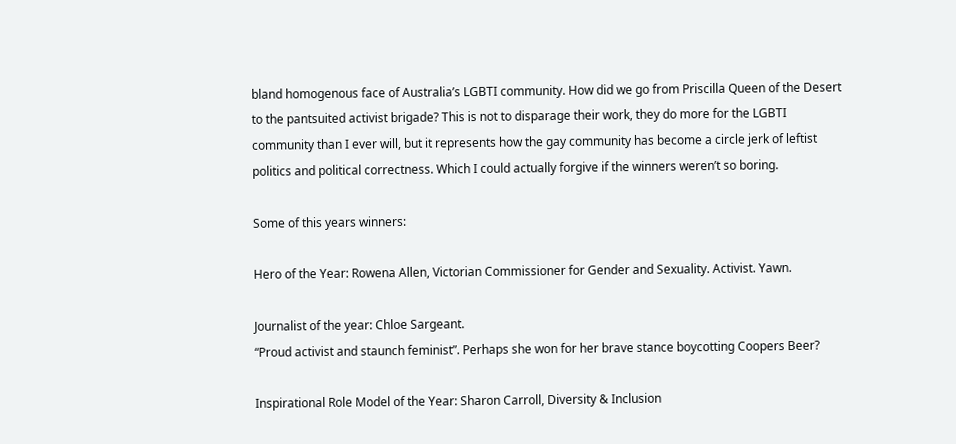bland homogenous face of Australia’s LGBTI community. How did we go from Priscilla Queen of the Desert to the pantsuited activist brigade? This is not to disparage their work, they do more for the LGBTI community than I ever will, but it represents how the gay community has become a circle jerk of leftist politics and political correctness. Which I could actually forgive if the winners weren’t so boring.

Some of this years winners:

Hero of the Year: Rowena Allen, Victorian Commissioner for Gender and Sexuality. Activist. Yawn.

Journalist of the year: Chloe Sargeant.
“Proud activist and staunch feminist”. Perhaps she won for her brave stance boycotting Coopers Beer?

Inspirational Role Model of the Year: Sharon Carroll, Diversity & Inclusion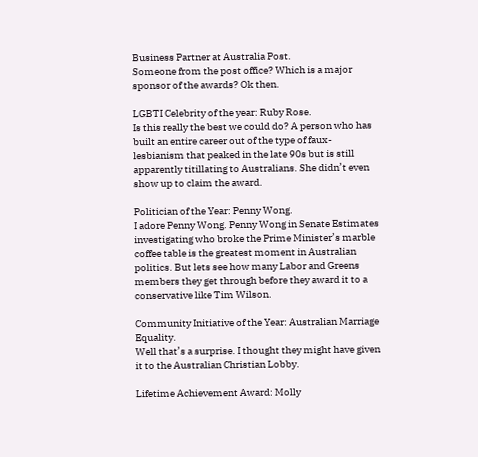Business Partner at Australia Post.
Someone from the post office? Which is a major sponsor of the awards? Ok then.

LGBTI Celebrity of the year: Ruby Rose.
Is this really the best we could do? A person who has built an entire career out of the type of faux-lesbianism that peaked in the late 90s but is still apparently titillating to Australians. She didn’t even show up to claim the award.

Politician of the Year: Penny Wong.
I adore Penny Wong. Penny Wong in Senate Estimates investigating who broke the Prime Minister’s marble coffee table is the greatest moment in Australian politics. But lets see how many Labor and Greens members they get through before they award it to a conservative like Tim Wilson.

Community Initiative of the Year: Australian Marriage Equality.
Well that’s a surprise. I thought they might have given it to the Australian Christian Lobby.

Lifetime Achievement Award: Molly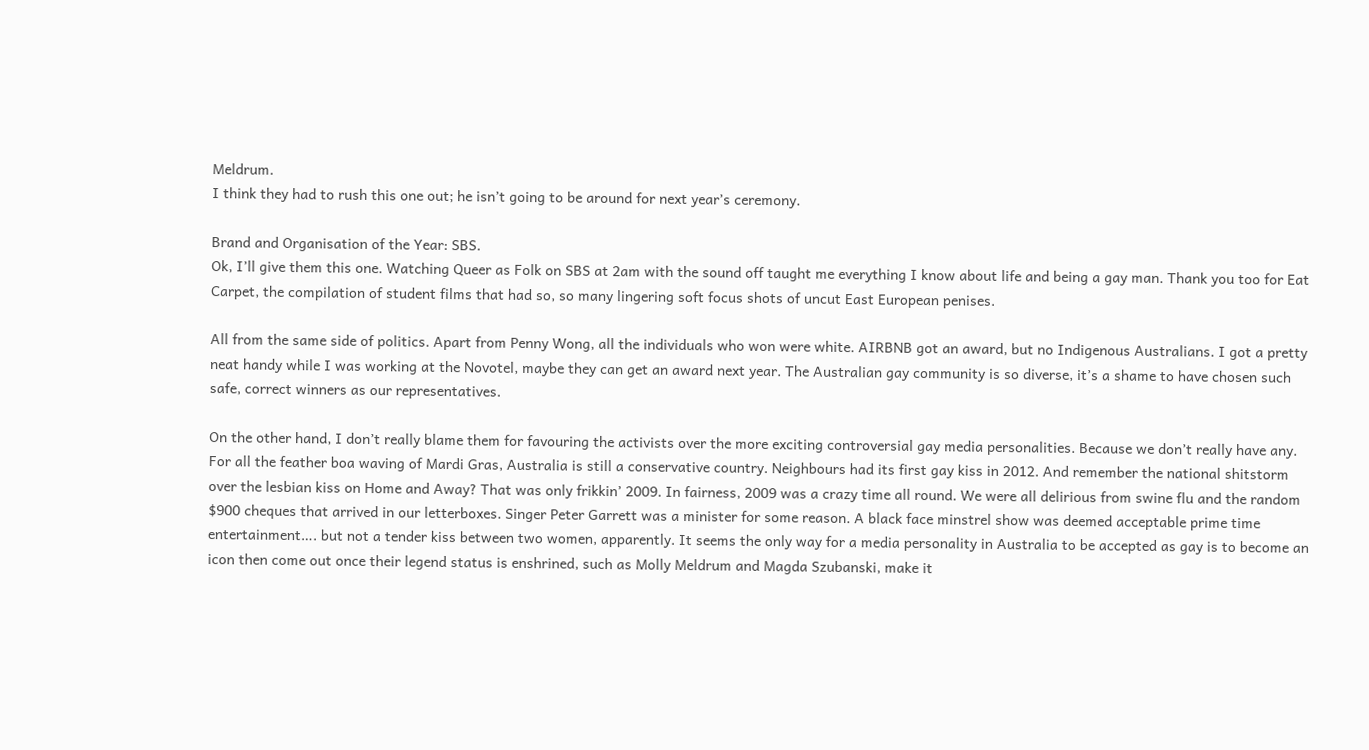Meldrum.
I think they had to rush this one out; he isn’t going to be around for next year’s ceremony.

Brand and Organisation of the Year: SBS.
Ok, I’ll give them this one. Watching Queer as Folk on SBS at 2am with the sound off taught me everything I know about life and being a gay man. Thank you too for Eat Carpet, the compilation of student films that had so, so many lingering soft focus shots of uncut East European penises.

All from the same side of politics. Apart from Penny Wong, all the individuals who won were white. AIRBNB got an award, but no Indigenous Australians. I got a pretty neat handy while I was working at the Novotel, maybe they can get an award next year. The Australian gay community is so diverse, it’s a shame to have chosen such safe, correct winners as our representatives.

On the other hand, I don’t really blame them for favouring the activists over the more exciting controversial gay media personalities. Because we don’t really have any. For all the feather boa waving of Mardi Gras, Australia is still a conservative country. Neighbours had its first gay kiss in 2012. And remember the national shitstorm over the lesbian kiss on Home and Away? That was only frikkin’ 2009. In fairness, 2009 was a crazy time all round. We were all delirious from swine flu and the random $900 cheques that arrived in our letterboxes. Singer Peter Garrett was a minister for some reason. A black face minstrel show was deemed acceptable prime time entertainment…. but not a tender kiss between two women, apparently. It seems the only way for a media personality in Australia to be accepted as gay is to become an icon then come out once their legend status is enshrined, such as Molly Meldrum and Magda Szubanski, make it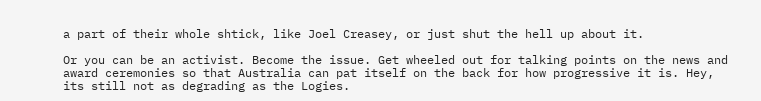a part of their whole shtick, like Joel Creasey, or just shut the hell up about it.

Or you can be an activist. Become the issue. Get wheeled out for talking points on the news and award ceremonies so that Australia can pat itself on the back for how progressive it is. Hey, its still not as degrading as the Logies.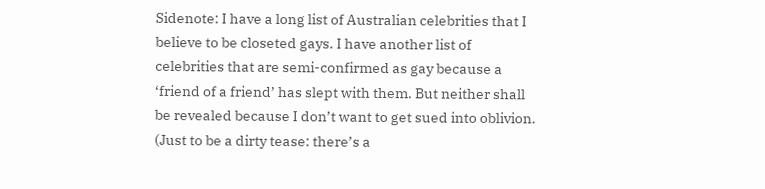Sidenote: I have a long list of Australian celebrities that I believe to be closeted gays. I have another list of celebrities that are semi-confirmed as gay because a ‘friend of a friend’ has slept with them. But neither shall be revealed because I don’t want to get sued into oblivion. (Just to be a dirty tease: there’s a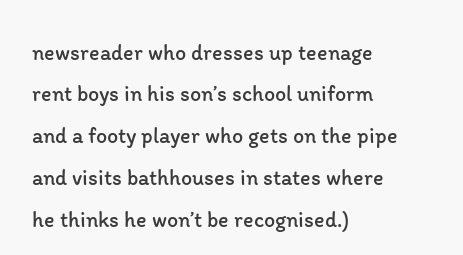newsreader who dresses up teenage rent boys in his son’s school uniform and a footy player who gets on the pipe and visits bathhouses in states where he thinks he won’t be recognised.)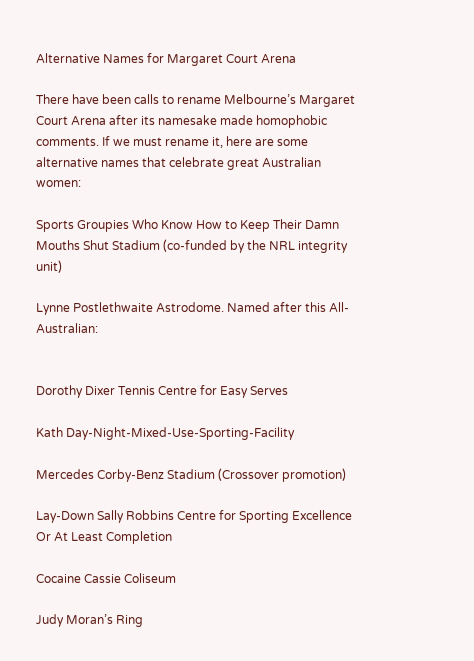Alternative Names for Margaret Court Arena

There have been calls to rename Melbourne’s Margaret Court Arena after its namesake made homophobic comments. If we must rename it, here are some alternative names that celebrate great Australian women:

Sports Groupies Who Know How to Keep Their Damn Mouths Shut Stadium (co-funded by the NRL integrity unit)

Lynne Postlethwaite Astrodome. Named after this All-Australian:


Dorothy Dixer Tennis Centre for Easy Serves

Kath Day-Night-Mixed-Use-Sporting-Facility

Mercedes Corby-Benz Stadium (Crossover promotion)

Lay-Down Sally Robbins Centre for Sporting Excellence Or At Least Completion

Cocaine Cassie Coliseum

Judy Moran’s Ring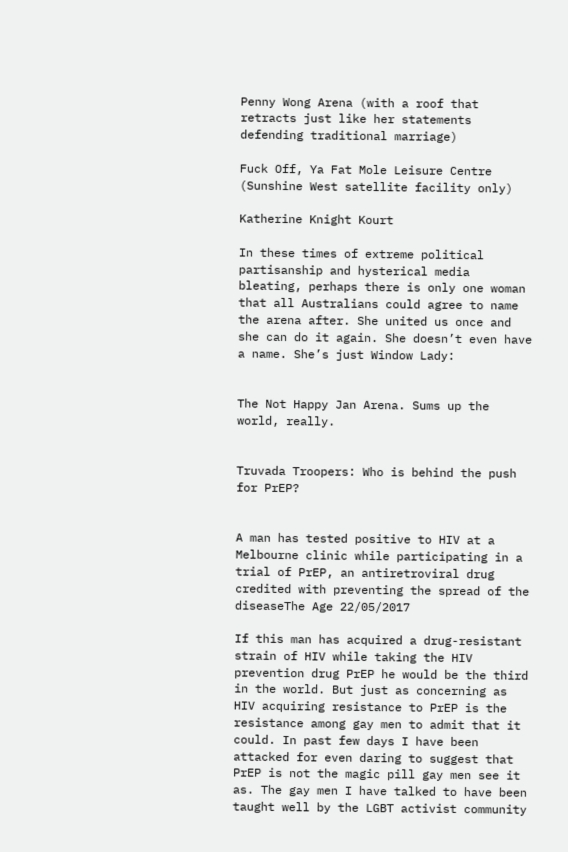Penny Wong Arena (with a roof that retracts just like her statements defending traditional marriage)

Fuck Off, Ya Fat Mole Leisure Centre (Sunshine West satellite facility only)

Katherine Knight Kourt

In these times of extreme political partisanship and hysterical media bleating, perhaps there is only one woman that all Australians could agree to name the arena after. She united us once and she can do it again. She doesn’t even have a name. She’s just Window Lady:


The Not Happy Jan Arena. Sums up the world, really.


Truvada Troopers: Who is behind the push for PrEP?


A man has tested positive to HIV at a Melbourne clinic while participating in a trial of PrEP, an antiretroviral drug credited with preventing the spread of the diseaseThe Age 22/05/2017

If this man has acquired a drug-resistant strain of HIV while taking the HIV prevention drug PrEP he would be the third in the world. But just as concerning as HIV acquiring resistance to PrEP is the resistance among gay men to admit that it could. In past few days I have been attacked for even daring to suggest that PrEP is not the magic pill gay men see it as. The gay men I have talked to have been taught well by the LGBT activist community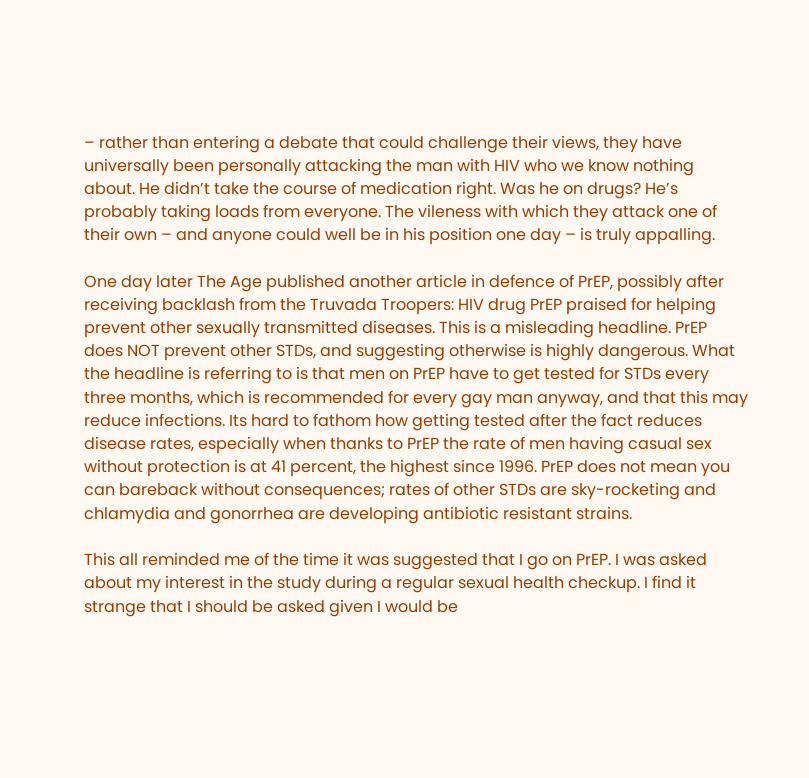– rather than entering a debate that could challenge their views, they have universally been personally attacking the man with HIV who we know nothing about. He didn’t take the course of medication right. Was he on drugs? He’s probably taking loads from everyone. The vileness with which they attack one of their own – and anyone could well be in his position one day – is truly appalling.

One day later The Age published another article in defence of PrEP, possibly after receiving backlash from the Truvada Troopers: HIV drug PrEP praised for helping prevent other sexually transmitted diseases. This is a misleading headline. PrEP does NOT prevent other STDs, and suggesting otherwise is highly dangerous. What the headline is referring to is that men on PrEP have to get tested for STDs every three months, which is recommended for every gay man anyway, and that this may reduce infections. Its hard to fathom how getting tested after the fact reduces disease rates, especially when thanks to PrEP the rate of men having casual sex without protection is at 41 percent, the highest since 1996. PrEP does not mean you can bareback without consequences; rates of other STDs are sky-rocketing and chlamydia and gonorrhea are developing antibiotic resistant strains.

This all reminded me of the time it was suggested that I go on PrEP. I was asked about my interest in the study during a regular sexual health checkup. I find it strange that I should be asked given I would be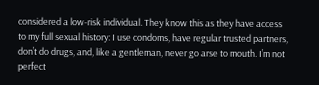considered a low-risk individual. They know this as they have access to my full sexual history: I use condoms, have regular trusted partners, don’t do drugs, and, like a gentleman, never go arse to mouth. I’m not perfect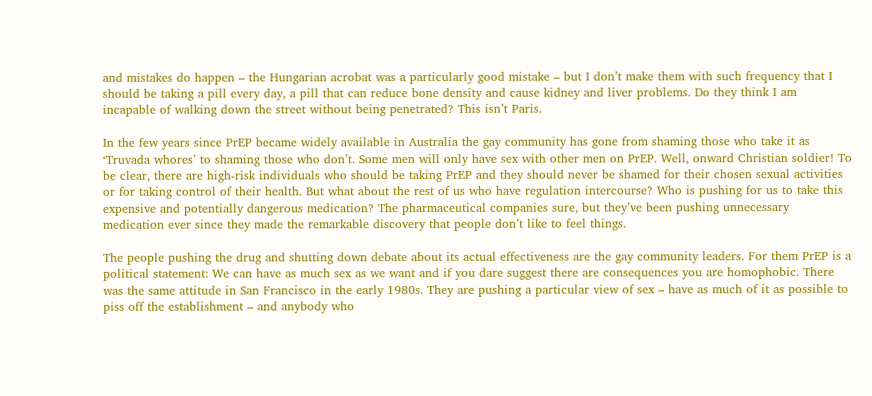and mistakes do happen – the Hungarian acrobat was a particularly good mistake – but I don’t make them with such frequency that I should be taking a pill every day, a pill that can reduce bone density and cause kidney and liver problems. Do they think I am incapable of walking down the street without being penetrated? This isn’t Paris.

In the few years since PrEP became widely available in Australia the gay community has gone from shaming those who take it as ‘Truvada whores’ to shaming those who don’t. Some men will only have sex with other men on PrEP. Well, onward Christian soldier! To be clear, there are high-risk individuals who should be taking PrEP and they should never be shamed for their chosen sexual activities or for taking control of their health. But what about the rest of us who have regulation intercourse? Who is pushing for us to take this expensive and potentially dangerous medication? The pharmaceutical companies sure, but they’ve been pushing unnecessary medication ever since they made the remarkable discovery that people don’t like to feel things.

The people pushing the drug and shutting down debate about its actual effectiveness are the gay community leaders. For them PrEP is a political statement: We can have as much sex as we want and if you dare suggest there are consequences you are homophobic. There was the same attitude in San Francisco in the early 1980s. They are pushing a particular view of sex – have as much of it as possible to piss off the establishment – and anybody who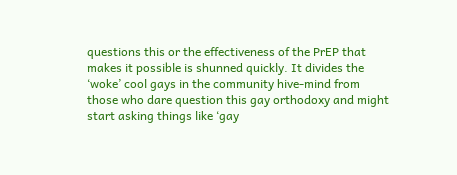questions this or the effectiveness of the PrEP that makes it possible is shunned quickly. It divides the ‘woke’ cool gays in the community hive-mind from those who dare question this gay orthodoxy and might start asking things like ‘gay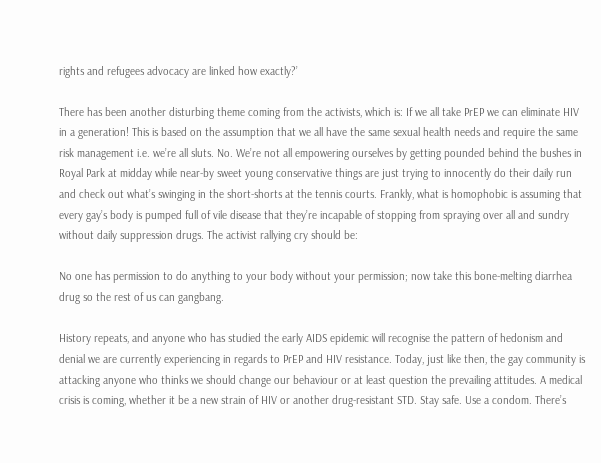rights and refugees advocacy are linked how exactly?’

There has been another disturbing theme coming from the activists, which is: If we all take PrEP we can eliminate HIV in a generation! This is based on the assumption that we all have the same sexual health needs and require the same risk management i.e. we’re all sluts. No. We’re not all empowering ourselves by getting pounded behind the bushes in Royal Park at midday while near-by sweet young conservative things are just trying to innocently do their daily run and check out what’s swinging in the short-shorts at the tennis courts. Frankly, what is homophobic is assuming that every gay’s body is pumped full of vile disease that they’re incapable of stopping from spraying over all and sundry without daily suppression drugs. The activist rallying cry should be:

No one has permission to do anything to your body without your permission; now take this bone-melting diarrhea drug so the rest of us can gangbang.

History repeats, and anyone who has studied the early AIDS epidemic will recognise the pattern of hedonism and denial we are currently experiencing in regards to PrEP and HIV resistance. Today, just like then, the gay community is attacking anyone who thinks we should change our behaviour or at least question the prevailing attitudes. A medical crisis is coming, whether it be a new strain of HIV or another drug-resistant STD. Stay safe. Use a condom. There’s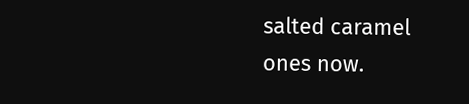salted caramel ones now.